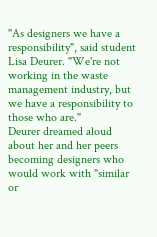"As designers we have a responsibility", said student Lisa Deurer. "We're not working in the waste management industry, but we have a responsibility to those who are."
Deurer dreamed aloud about her and her peers becoming designers who would work with "similar or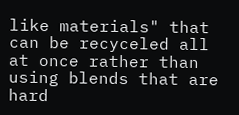like materials" that can be recyceled all at once rather than using blends that are hard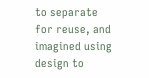to separate for reuse, and imagined using design to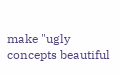make "ugly concepts beautiful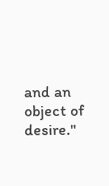and an object of desire."